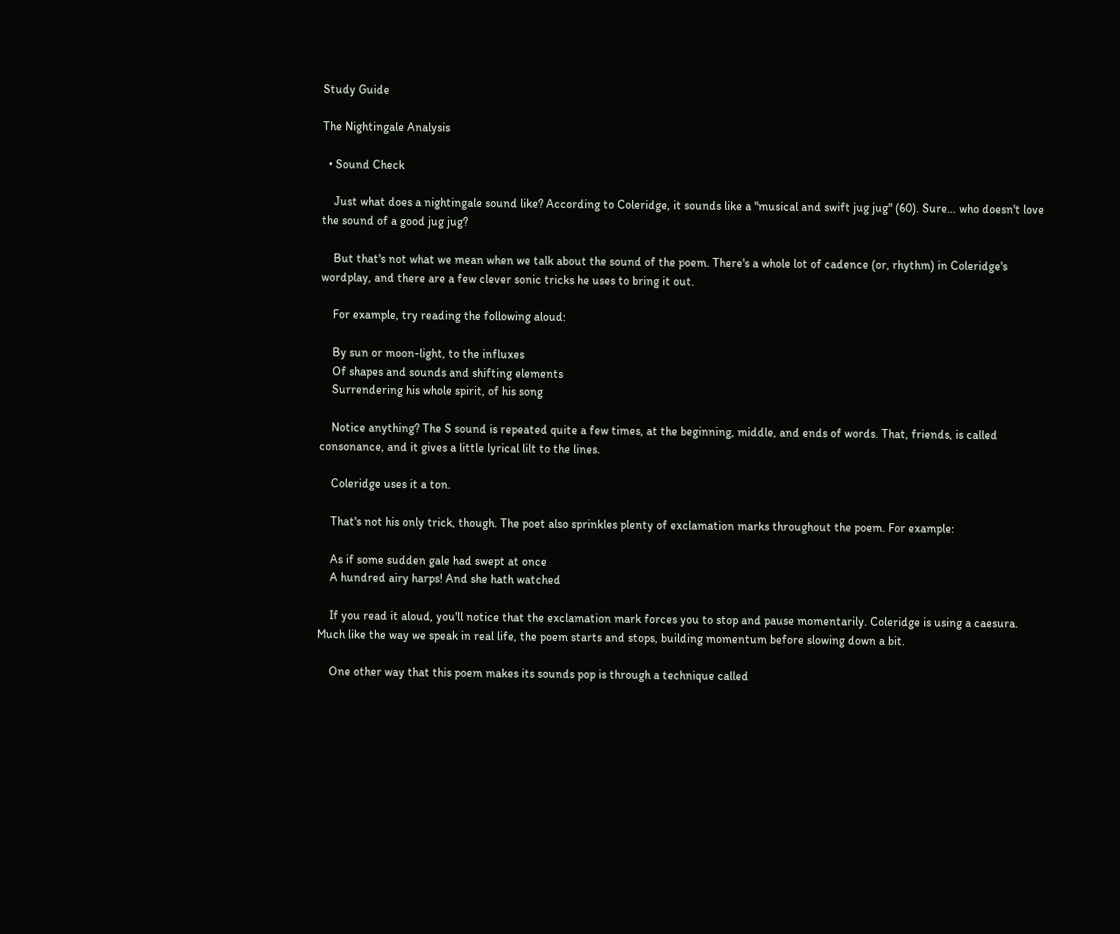Study Guide

The Nightingale Analysis

  • Sound Check

    Just what does a nightingale sound like? According to Coleridge, it sounds like a "musical and swift jug jug" (60). Sure… who doesn't love the sound of a good jug jug?

    But that's not what we mean when we talk about the sound of the poem. There's a whole lot of cadence (or, rhythm) in Coleridge's wordplay, and there are a few clever sonic tricks he uses to bring it out.

    For example, try reading the following aloud:

    By sun or moon-light, to the influxes
    Of shapes and sounds and shifting elements
    Surrendering his whole spirit, of his song

    Notice anything? The S sound is repeated quite a few times, at the beginning, middle, and ends of words. That, friends, is called consonance, and it gives a little lyrical lilt to the lines.

    Coleridge uses it a ton.

    That's not his only trick, though. The poet also sprinkles plenty of exclamation marks throughout the poem. For example:

    As if some sudden gale had swept at once
    A hundred airy harps! And she hath watched

    If you read it aloud, you'll notice that the exclamation mark forces you to stop and pause momentarily. Coleridge is using a caesura. Much like the way we speak in real life, the poem starts and stops, building momentum before slowing down a bit.

    One other way that this poem makes its sounds pop is through a technique called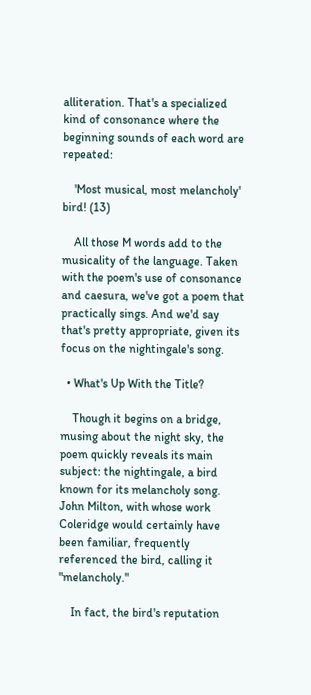alliteration. That's a specialized kind of consonance where the beginning sounds of each word are repeated:

    'Most musical, most melancholy' bird! (13)

    All those M words add to the musicality of the language. Taken with the poem's use of consonance and caesura, we've got a poem that practically sings. And we'd say that's pretty appropriate, given its focus on the nightingale's song.

  • What's Up With the Title?

    Though it begins on a bridge, musing about the night sky, the poem quickly reveals its main subject: the nightingale, a bird known for its melancholy song. John Milton, with whose work Coleridge would certainly have been familiar, frequently referenced the bird, calling it "melancholy."

    In fact, the bird's reputation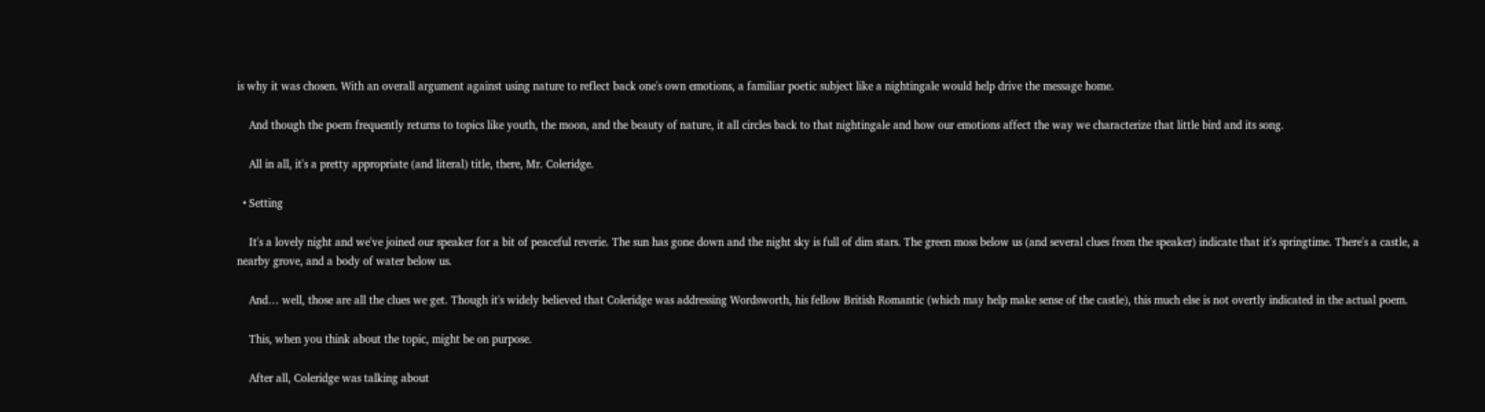is why it was chosen. With an overall argument against using nature to reflect back one's own emotions, a familiar poetic subject like a nightingale would help drive the message home.

    And though the poem frequently returns to topics like youth, the moon, and the beauty of nature, it all circles back to that nightingale and how our emotions affect the way we characterize that little bird and its song.

    All in all, it's a pretty appropriate (and literal) title, there, Mr. Coleridge.

  • Setting

    It's a lovely night and we've joined our speaker for a bit of peaceful reverie. The sun has gone down and the night sky is full of dim stars. The green moss below us (and several clues from the speaker) indicate that it's springtime. There's a castle, a nearby grove, and a body of water below us.

    And… well, those are all the clues we get. Though it's widely believed that Coleridge was addressing Wordsworth, his fellow British Romantic (which may help make sense of the castle), this much else is not overtly indicated in the actual poem.

    This, when you think about the topic, might be on purpose.

    After all, Coleridge was talking about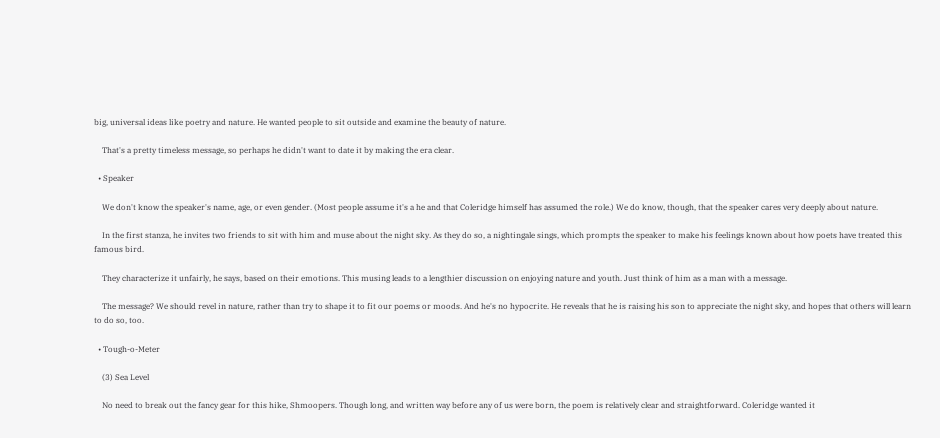big, universal ideas like poetry and nature. He wanted people to sit outside and examine the beauty of nature.

    That's a pretty timeless message, so perhaps he didn't want to date it by making the era clear.

  • Speaker

    We don't know the speaker's name, age, or even gender. (Most people assume it's a he and that Coleridge himself has assumed the role.) We do know, though, that the speaker cares very deeply about nature.

    In the first stanza, he invites two friends to sit with him and muse about the night sky. As they do so, a nightingale sings, which prompts the speaker to make his feelings known about how poets have treated this famous bird.

    They characterize it unfairly, he says, based on their emotions. This musing leads to a lengthier discussion on enjoying nature and youth. Just think of him as a man with a message.

    The message? We should revel in nature, rather than try to shape it to fit our poems or moods. And he's no hypocrite. He reveals that he is raising his son to appreciate the night sky, and hopes that others will learn to do so, too.

  • Tough-o-Meter

    (3) Sea Level

    No need to break out the fancy gear for this hike, Shmoopers. Though long, and written way before any of us were born, the poem is relatively clear and straightforward. Coleridge wanted it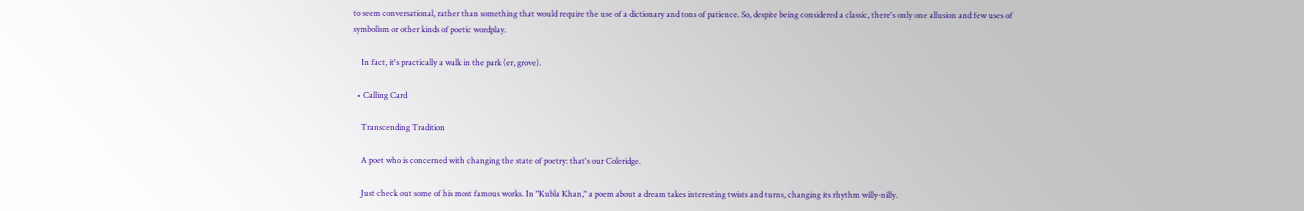to seem conversational, rather than something that would require the use of a dictionary and tons of patience. So, despite being considered a classic, there's only one allusion and few uses of symbolism or other kinds of poetic wordplay.

    In fact, it's practically a walk in the park (er, grove).

  • Calling Card

    Transcending Tradition

    A poet who is concerned with changing the state of poetry: that's our Coleridge.

    Just check out some of his most famous works. In "Kubla Khan," a poem about a dream takes interesting twists and turns, changing its rhythm willy-nilly.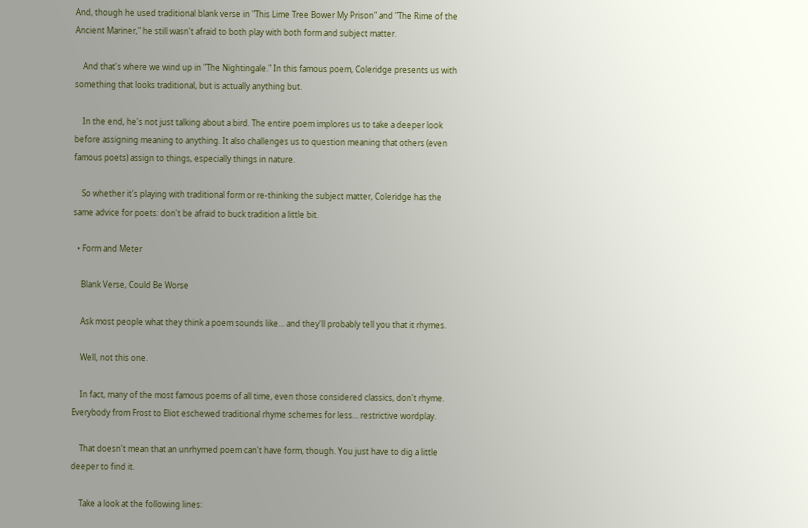And, though he used traditional blank verse in "This Lime Tree Bower My Prison" and "The Rime of the Ancient Mariner," he still wasn't afraid to both play with both form and subject matter.

    And that's where we wind up in "The Nightingale." In this famous poem, Coleridge presents us with something that looks traditional, but is actually anything but.

    In the end, he's not just talking about a bird. The entire poem implores us to take a deeper look before assigning meaning to anything. It also challenges us to question meaning that others (even famous poets) assign to things, especially things in nature.

    So whether it's playing with traditional form or re-thinking the subject matter, Coleridge has the same advice for poets: don't be afraid to buck tradition a little bit.

  • Form and Meter

    Blank Verse, Could Be Worse

    Ask most people what they think a poem sounds like… and they'll probably tell you that it rhymes.

    Well, not this one.

    In fact, many of the most famous poems of all time, even those considered classics, don't rhyme. Everybody from Frost to Eliot eschewed traditional rhyme schemes for less… restrictive wordplay.

    That doesn't mean that an unrhymed poem can't have form, though. You just have to dig a little deeper to find it.

    Take a look at the following lines: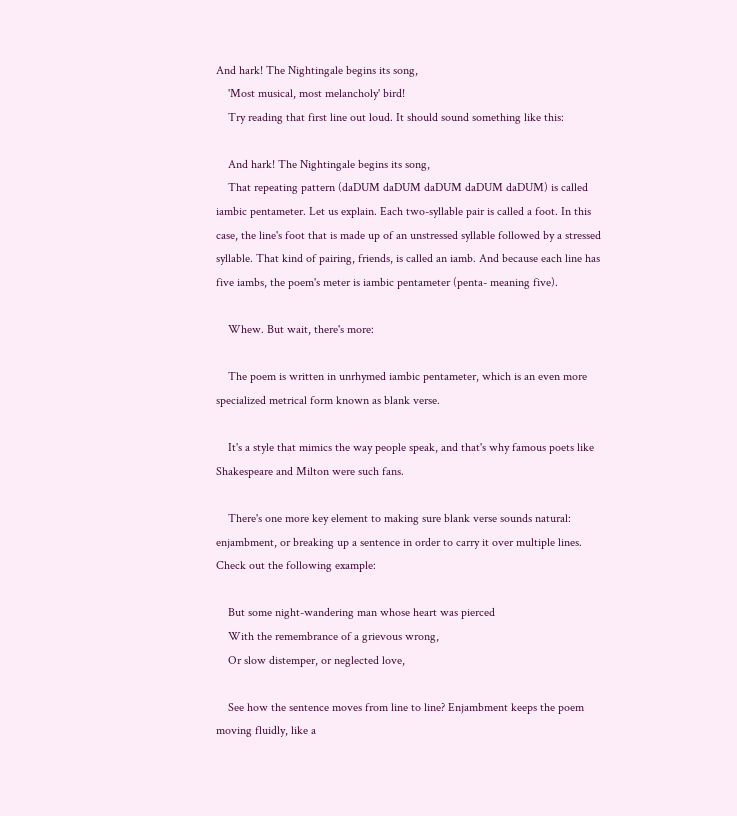And hark! The Nightingale begins its song,
    'Most musical, most melancholy' bird!
    Try reading that first line out loud. It should sound something like this:

    And hark! The Nightingale begins its song,
    That repeating pattern (daDUM daDUM daDUM daDUM daDUM) is called iambic pentameter. Let us explain. Each two-syllable pair is called a foot. In this case, the line's foot that is made up of an unstressed syllable followed by a stressed syllable. That kind of pairing, friends, is called an iamb. And because each line has five iambs, the poem's meter is iambic pentameter (penta- meaning five).

    Whew. But wait, there's more:

    The poem is written in unrhymed iambic pentameter, which is an even more specialized metrical form known as blank verse.

    It's a style that mimics the way people speak, and that's why famous poets like Shakespeare and Milton were such fans.

    There's one more key element to making sure blank verse sounds natural: enjambment, or breaking up a sentence in order to carry it over multiple lines. Check out the following example:

    But some night-wandering man whose heart was pierced
    With the remembrance of a grievous wrong,
    Or slow distemper, or neglected love,

    See how the sentence moves from line to line? Enjambment keeps the poem moving fluidly, like a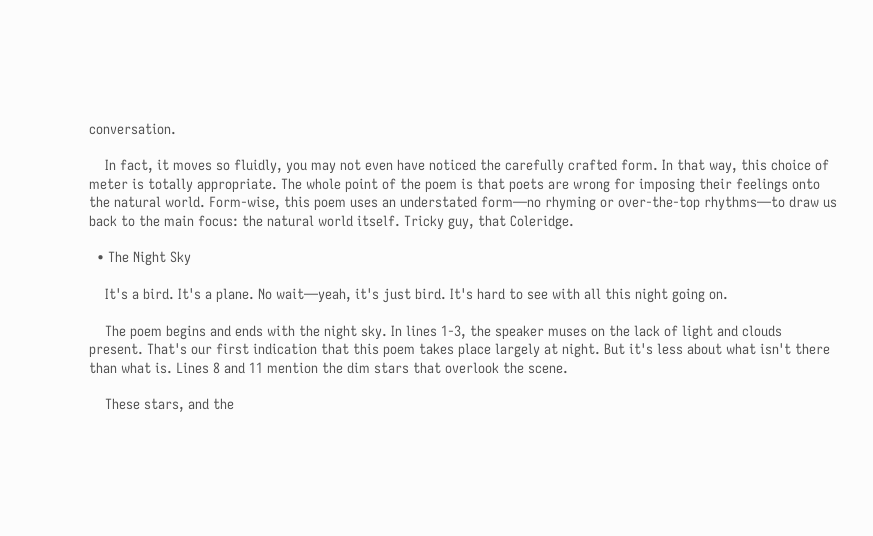conversation.

    In fact, it moves so fluidly, you may not even have noticed the carefully crafted form. In that way, this choice of meter is totally appropriate. The whole point of the poem is that poets are wrong for imposing their feelings onto the natural world. Form-wise, this poem uses an understated form—no rhyming or over-the-top rhythms—to draw us back to the main focus: the natural world itself. Tricky guy, that Coleridge.

  • The Night Sky

    It's a bird. It's a plane. No wait—yeah, it's just bird. It's hard to see with all this night going on.

    The poem begins and ends with the night sky. In lines 1-3, the speaker muses on the lack of light and clouds present. That's our first indication that this poem takes place largely at night. But it's less about what isn't there than what is. Lines 8 and 11 mention the dim stars that overlook the scene.

    These stars, and the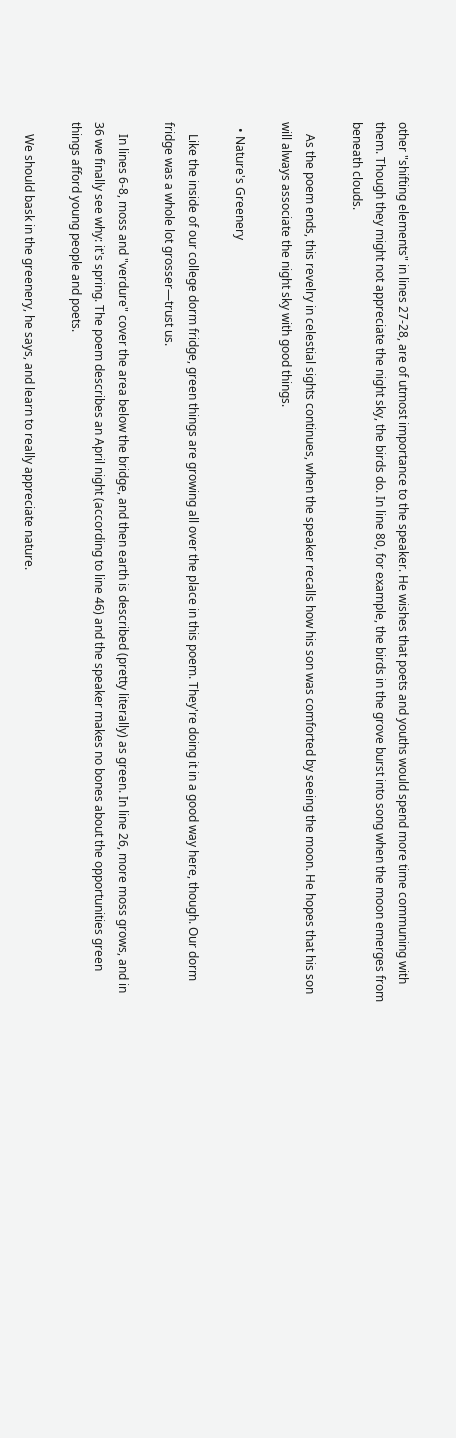other "shifting elements" in lines 27-28, are of utmost importance to the speaker. He wishes that poets and youths would spend more time communing with them. Though they might not appreciate the night sky, the birds do. In line 80, for example, the birds in the grove burst into song when the moon emerges from beneath clouds.

    As the poem ends, this revelry in celestial sights continues, when the speaker recalls how his son was comforted by seeing the moon. He hopes that his son will always associate the night sky with good things.

  • Nature's Greenery

    Like the inside of our college dorm fridge, green things are growing all over the place in this poem. They're doing it in a good way here, though. Our dorm fridge was a whole lot grosser—trust us.

    In lines 6-8, moss and "verdure" cover the area below the bridge, and then earth is described (pretty literally) as green. In line 26, more moss grows, and in 36 we finally see why: it's spring. The poem describes an April night (according to line 46) and the speaker makes no bones about the opportunities green things afford young people and poets.

    We should bask in the greenery, he says, and learn to really appreciate nature.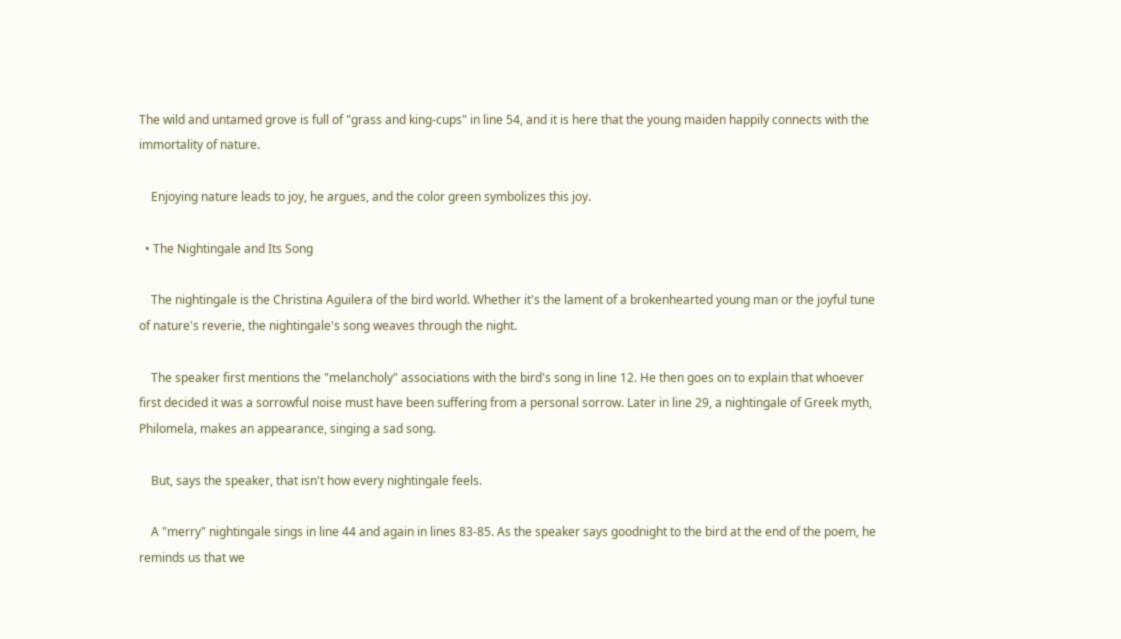The wild and untamed grove is full of "grass and king-cups" in line 54, and it is here that the young maiden happily connects with the immortality of nature.

    Enjoying nature leads to joy, he argues, and the color green symbolizes this joy.

  • The Nightingale and Its Song

    The nightingale is the Christina Aguilera of the bird world. Whether it's the lament of a brokenhearted young man or the joyful tune of nature's reverie, the nightingale's song weaves through the night.

    The speaker first mentions the "melancholy" associations with the bird's song in line 12. He then goes on to explain that whoever first decided it was a sorrowful noise must have been suffering from a personal sorrow. Later in line 29, a nightingale of Greek myth, Philomela, makes an appearance, singing a sad song.

    But, says the speaker, that isn't how every nightingale feels.

    A "merry" nightingale sings in line 44 and again in lines 83-85. As the speaker says goodnight to the bird at the end of the poem, he reminds us that we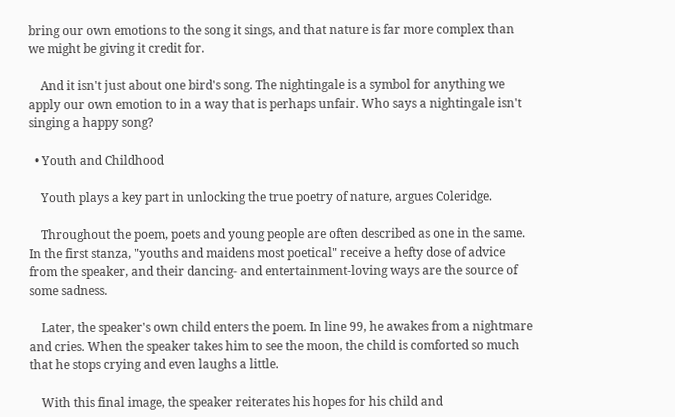bring our own emotions to the song it sings, and that nature is far more complex than we might be giving it credit for.

    And it isn't just about one bird's song. The nightingale is a symbol for anything we apply our own emotion to in a way that is perhaps unfair. Who says a nightingale isn't singing a happy song?

  • Youth and Childhood

    Youth plays a key part in unlocking the true poetry of nature, argues Coleridge.

    Throughout the poem, poets and young people are often described as one in the same. In the first stanza, "youths and maidens most poetical" receive a hefty dose of advice from the speaker, and their dancing- and entertainment-loving ways are the source of some sadness.

    Later, the speaker's own child enters the poem. In line 99, he awakes from a nightmare and cries. When the speaker takes him to see the moon, the child is comforted so much that he stops crying and even laughs a little.

    With this final image, the speaker reiterates his hopes for his child and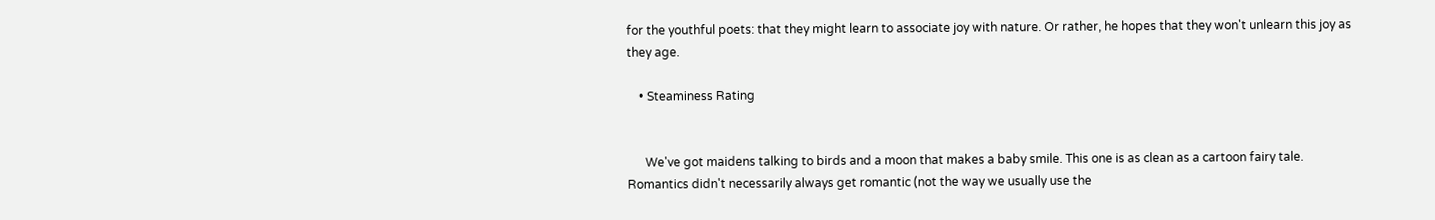for the youthful poets: that they might learn to associate joy with nature. Or rather, he hopes that they won't unlearn this joy as they age.

    • Steaminess Rating


      We've got maidens talking to birds and a moon that makes a baby smile. This one is as clean as a cartoon fairy tale. Romantics didn't necessarily always get romantic (not the way we usually use the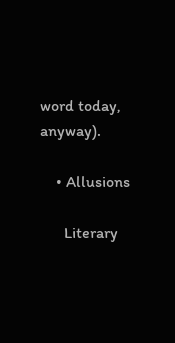word today, anyway).

    • Allusions

      Literary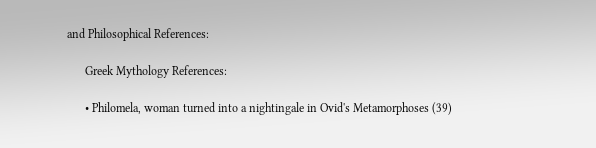and Philosophical References:

      Greek Mythology References:

      • Philomela, woman turned into a nightingale in Ovid's Metamorphoses (39)